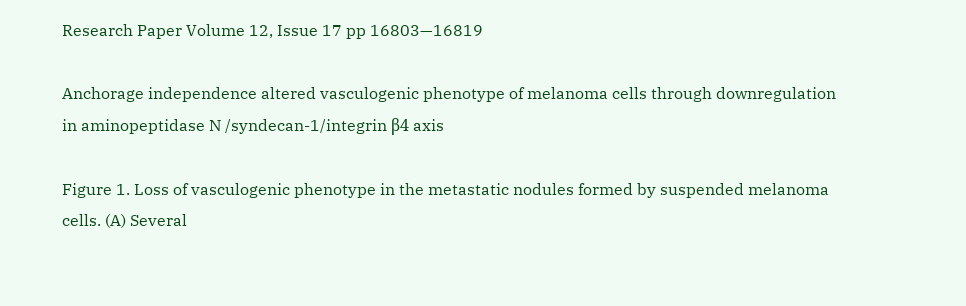Research Paper Volume 12, Issue 17 pp 16803—16819

Anchorage independence altered vasculogenic phenotype of melanoma cells through downregulation in aminopeptidase N /syndecan-1/integrin β4 axis

Figure 1. Loss of vasculogenic phenotype in the metastatic nodules formed by suspended melanoma cells. (A) Several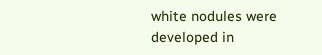white nodules were developed in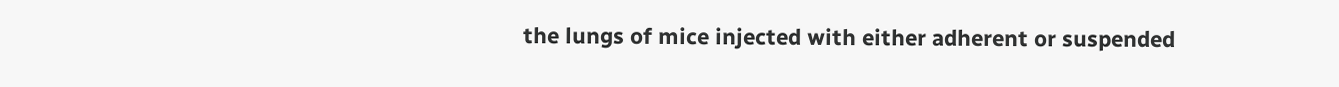the lungs of mice injected with either adherent or suspended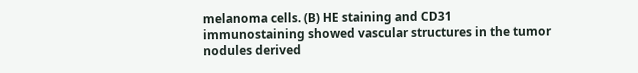melanoma cells. (B) HE staining and CD31 immunostaining showed vascular structures in the tumor nodules derived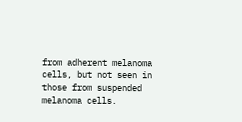from adherent melanoma cells, but not seen in those from suspended melanoma cells.